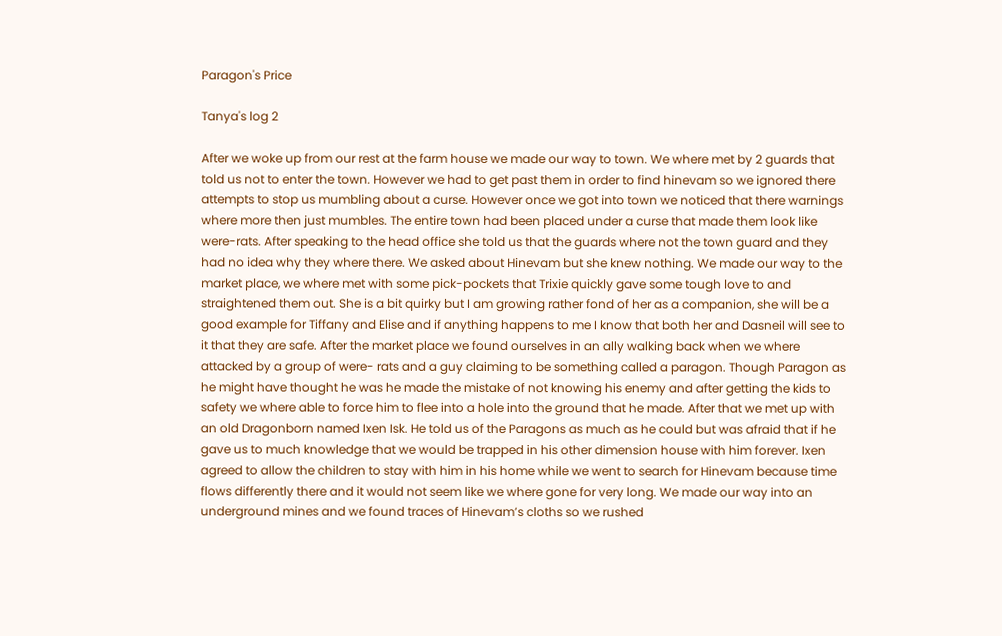Paragon's Price

Tanya's log 2

After we woke up from our rest at the farm house we made our way to town. We where met by 2 guards that told us not to enter the town. However we had to get past them in order to find hinevam so we ignored there attempts to stop us mumbling about a curse. However once we got into town we noticed that there warnings where more then just mumbles. The entire town had been placed under a curse that made them look like were-rats. After speaking to the head office she told us that the guards where not the town guard and they had no idea why they where there. We asked about Hinevam but she knew nothing. We made our way to the market place, we where met with some pick-pockets that Trixie quickly gave some tough love to and straightened them out. She is a bit quirky but I am growing rather fond of her as a companion, she will be a good example for Tiffany and Elise and if anything happens to me I know that both her and Dasneil will see to it that they are safe. After the market place we found ourselves in an ally walking back when we where attacked by a group of were- rats and a guy claiming to be something called a paragon. Though Paragon as he might have thought he was he made the mistake of not knowing his enemy and after getting the kids to safety we where able to force him to flee into a hole into the ground that he made. After that we met up with an old Dragonborn named Ixen Isk. He told us of the Paragons as much as he could but was afraid that if he gave us to much knowledge that we would be trapped in his other dimension house with him forever. Ixen agreed to allow the children to stay with him in his home while we went to search for Hinevam because time flows differently there and it would not seem like we where gone for very long. We made our way into an underground mines and we found traces of Hinevam’s cloths so we rushed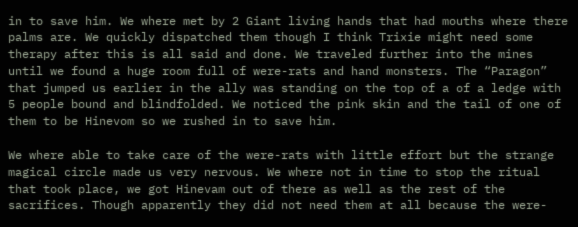in to save him. We where met by 2 Giant living hands that had mouths where there palms are. We quickly dispatched them though I think Trixie might need some therapy after this is all said and done. We traveled further into the mines until we found a huge room full of were-rats and hand monsters. The “Paragon” that jumped us earlier in the ally was standing on the top of a of a ledge with 5 people bound and blindfolded. We noticed the pink skin and the tail of one of them to be Hinevom so we rushed in to save him.

We where able to take care of the were-rats with little effort but the strange magical circle made us very nervous. We where not in time to stop the ritual that took place, we got Hinevam out of there as well as the rest of the sacrifices. Though apparently they did not need them at all because the were-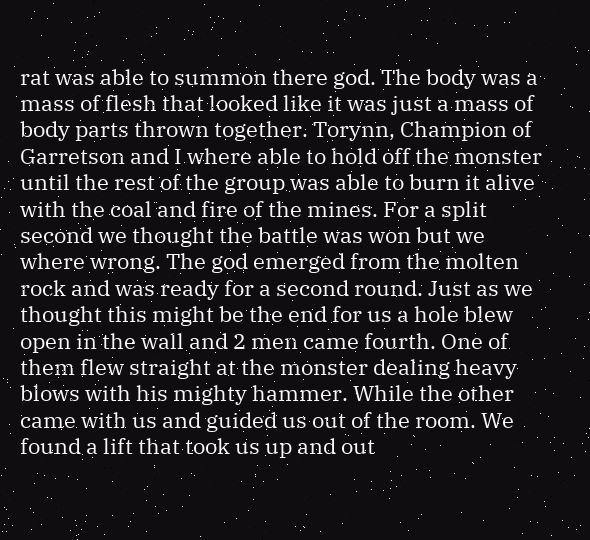rat was able to summon there god. The body was a mass of flesh that looked like it was just a mass of body parts thrown together. Torynn, Champion of Garretson and I where able to hold off the monster until the rest of the group was able to burn it alive with the coal and fire of the mines. For a split second we thought the battle was won but we where wrong. The god emerged from the molten rock and was ready for a second round. Just as we thought this might be the end for us a hole blew open in the wall and 2 men came fourth. One of them flew straight at the monster dealing heavy blows with his mighty hammer. While the other came with us and guided us out of the room. We found a lift that took us up and out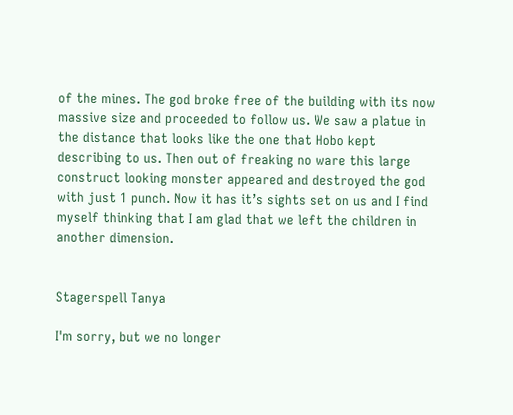of the mines. The god broke free of the building with its now massive size and proceeded to follow us. We saw a platue in the distance that looks like the one that Hobo kept describing to us. Then out of freaking no ware this large construct looking monster appeared and destroyed the god with just 1 punch. Now it has it’s sights set on us and I find myself thinking that I am glad that we left the children in another dimension.


Stagerspell Tanya

I'm sorry, but we no longer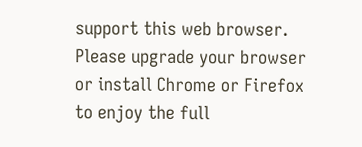support this web browser. Please upgrade your browser or install Chrome or Firefox to enjoy the full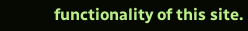functionality of this site.